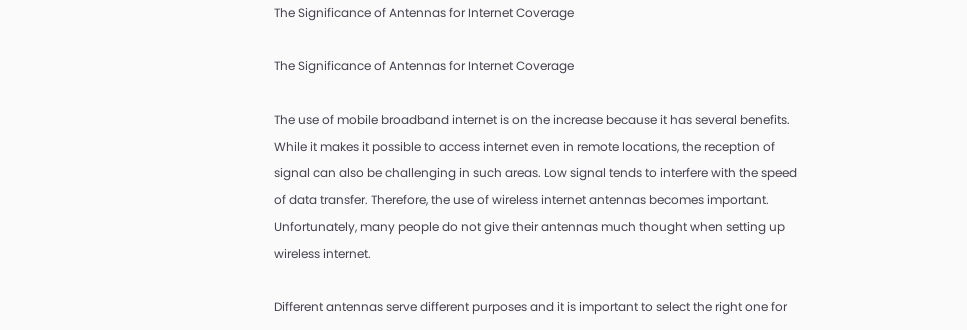The Significance of Antennas for Internet Coverage

The Significance of Antennas for Internet Coverage

The use of mobile broadband internet is on the increase because it has several benefits. While it makes it possible to access internet even in remote locations, the reception of signal can also be challenging in such areas. Low signal tends to interfere with the speed of data transfer. Therefore, the use of wireless internet antennas becomes important. Unfortunately, many people do not give their antennas much thought when setting up wireless internet.

Different antennas serve different purposes and it is important to select the right one for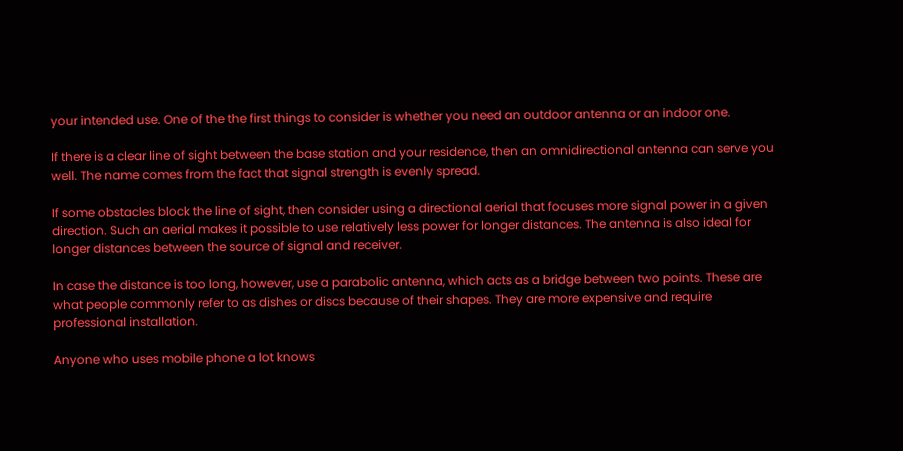your intended use. One of the the first things to consider is whether you need an outdoor antenna or an indoor one.

If there is a clear line of sight between the base station and your residence, then an omnidirectional antenna can serve you well. The name comes from the fact that signal strength is evenly spread.

If some obstacles block the line of sight, then consider using a directional aerial that focuses more signal power in a given direction. Such an aerial makes it possible to use relatively less power for longer distances. The antenna is also ideal for longer distances between the source of signal and receiver.

In case the distance is too long, however, use a parabolic antenna, which acts as a bridge between two points. These are what people commonly refer to as dishes or discs because of their shapes. They are more expensive and require professional installation.

Anyone who uses mobile phone a lot knows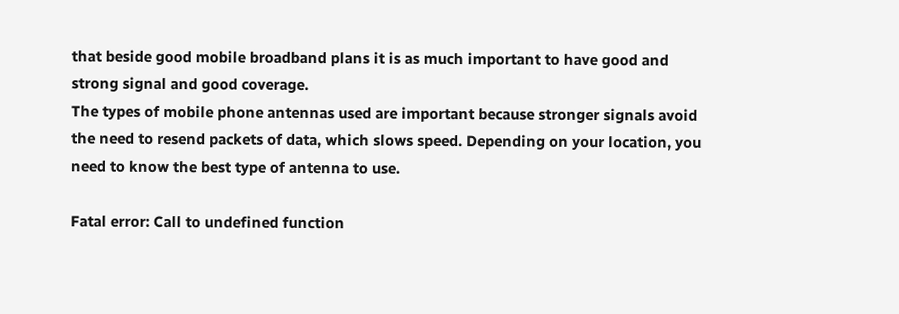that beside good mobile broadband plans it is as much important to have good and strong signal and good coverage.
The types of mobile phone antennas used are important because stronger signals avoid the need to resend packets of data, which slows speed. Depending on your location, you need to know the best type of antenna to use.

Fatal error: Call to undefined function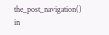the_post_navigation() in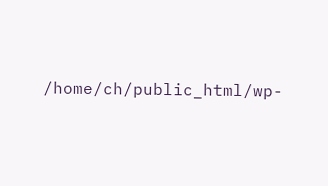/home/ch/public_html/wp-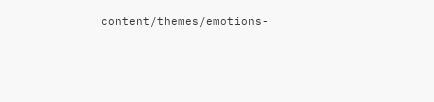content/themes/emotions-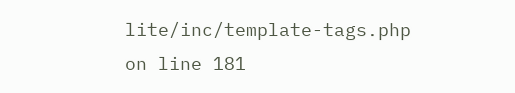lite/inc/template-tags.php on line 181